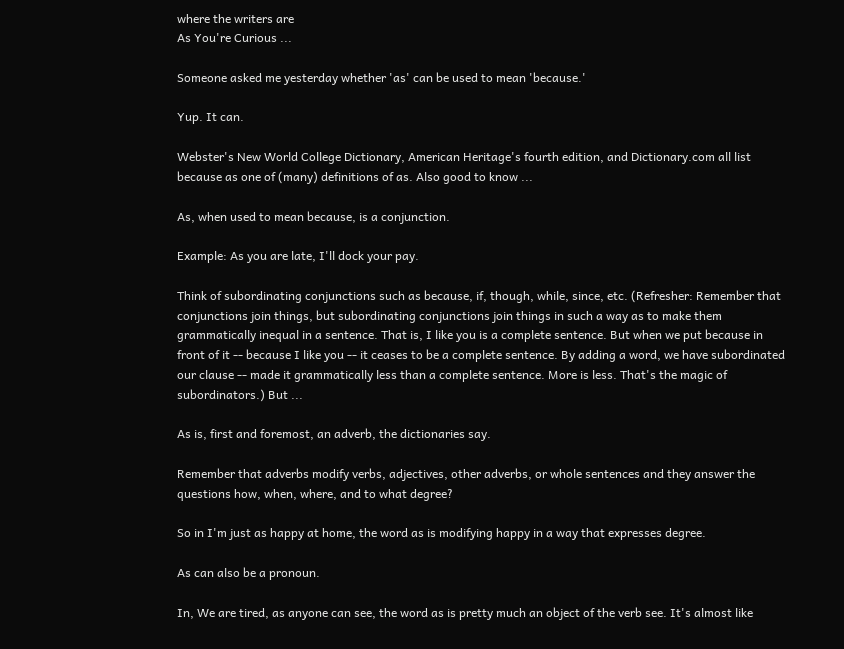where the writers are
As You're Curious ...

Someone asked me yesterday whether 'as' can be used to mean 'because.'

Yup. It can.

Webster's New World College Dictionary, American Heritage's fourth edition, and Dictionary.com all list because as one of (many) definitions of as. Also good to know ...

As, when used to mean because, is a conjunction.

Example: As you are late, I'll dock your pay.

Think of subordinating conjunctions such as because, if, though, while, since, etc. (Refresher: Remember that conjunctions join things, but subordinating conjunctions join things in such a way as to make them grammatically inequal in a sentence. That is, I like you is a complete sentence. But when we put because in front of it -- because I like you -- it ceases to be a complete sentence. By adding a word, we have subordinated our clause -- made it grammatically less than a complete sentence. More is less. That's the magic of subordinators.) But ...

As is, first and foremost, an adverb, the dictionaries say.

Remember that adverbs modify verbs, adjectives, other adverbs, or whole sentences and they answer the questions how, when, where, and to what degree?

So in I'm just as happy at home, the word as is modifying happy in a way that expresses degree.

As can also be a pronoun.

In, We are tired, as anyone can see, the word as is pretty much an object of the verb see. It's almost like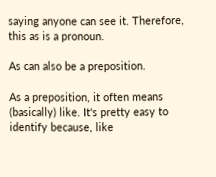saying anyone can see it. Therefore, this as is a pronoun.

As can also be a preposition.

As a preposition, it often means (basically) like. It's pretty easy to identify because, like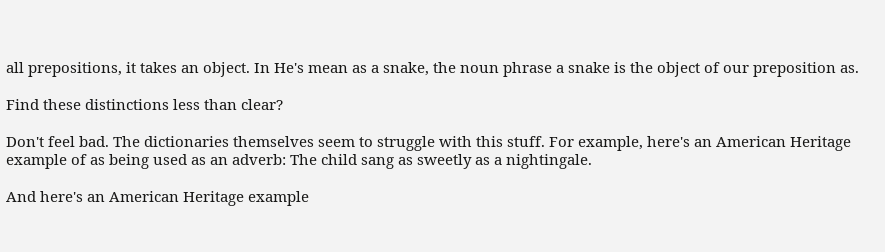all prepositions, it takes an object. In He's mean as a snake, the noun phrase a snake is the object of our preposition as.

Find these distinctions less than clear?

Don't feel bad. The dictionaries themselves seem to struggle with this stuff. For example, here's an American Heritage example of as being used as an adverb: The child sang as sweetly as a nightingale.

And here's an American Heritage example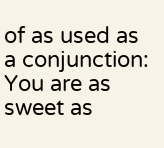of as used as a conjunction: You are as sweet as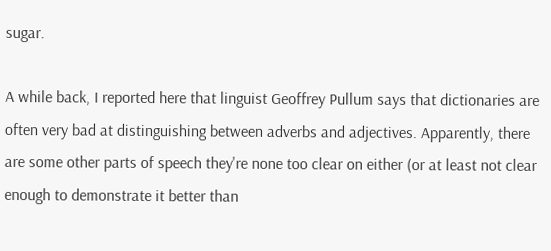sugar.

A while back, I reported here that linguist Geoffrey Pullum says that dictionaries are often very bad at distinguishing between adverbs and adjectives. Apparently, there are some other parts of speech they're none too clear on either (or at least not clear enough to demonstrate it better than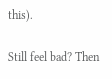this).

Still feel bad? Then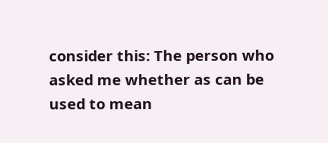consider this: The person who asked me whether as can be used to mean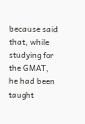because said that, while studying for the GMAT, he had been taught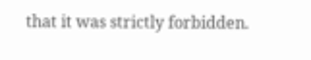that it was strictly forbidden.